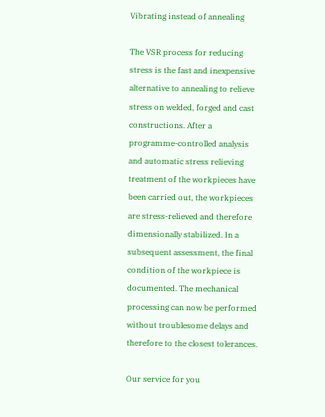Vibrating instead of annealing

The VSR process for reducing stress is the fast and inexpensive alternative to annealing to relieve stress on welded, forged and cast constructions. After a programme-controlled analysis and automatic stress relieving treatment of the workpieces have been carried out, the workpieces are stress-relieved and therefore dimensionally stabilized. In a subsequent assessment, the final condition of the workpiece is documented. The mechanical processing can now be performed without troublesome delays and therefore to the closest tolerances.

Our service for you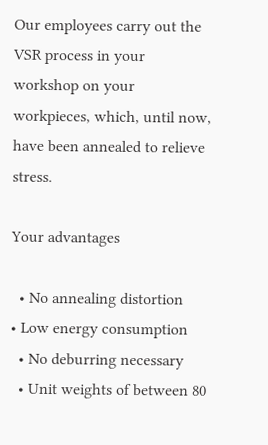Our employees carry out the VSR process in your workshop on your workpieces, which, until now, have been annealed to relieve stress.

Your advantages

  • No annealing distortion
• Low energy consumption
  • No deburring necessary
  • Unit weights of between 80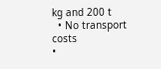kg and 200 t
  • No transport costs
•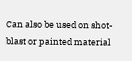Can also be used on shot-blast or painted material